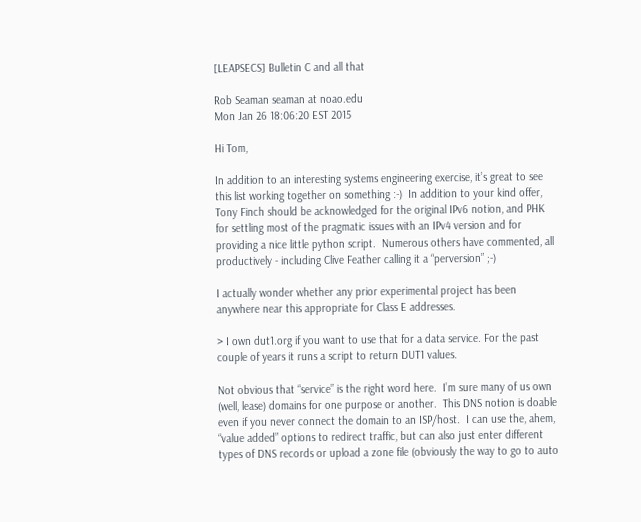[LEAPSECS] Bulletin C and all that

Rob Seaman seaman at noao.edu
Mon Jan 26 18:06:20 EST 2015

Hi Tom,

In addition to an interesting systems engineering exercise, it’s great to see this list working together on something :-)  In addition to your kind offer, Tony Finch should be acknowledged for the original IPv6 notion, and PHK for settling most of the pragmatic issues with an IPv4 version and for providing a nice little python script.  Numerous others have commented, all productively - including Clive Feather calling it a “perversion” ;-)

I actually wonder whether any prior experimental project has been anywhere near this appropriate for Class E addresses.

> I own dut1.org if you want to use that for a data service. For the past couple of years it runs a script to return DUT1 values.

Not obvious that “service” is the right word here.  I’m sure many of us own (well, lease) domains for one purpose or another.  This DNS notion is doable even if you never connect the domain to an ISP/host.  I can use the, ahem, “value added” options to redirect traffic, but can also just enter different types of DNS records or upload a zone file (obviously the way to go to auto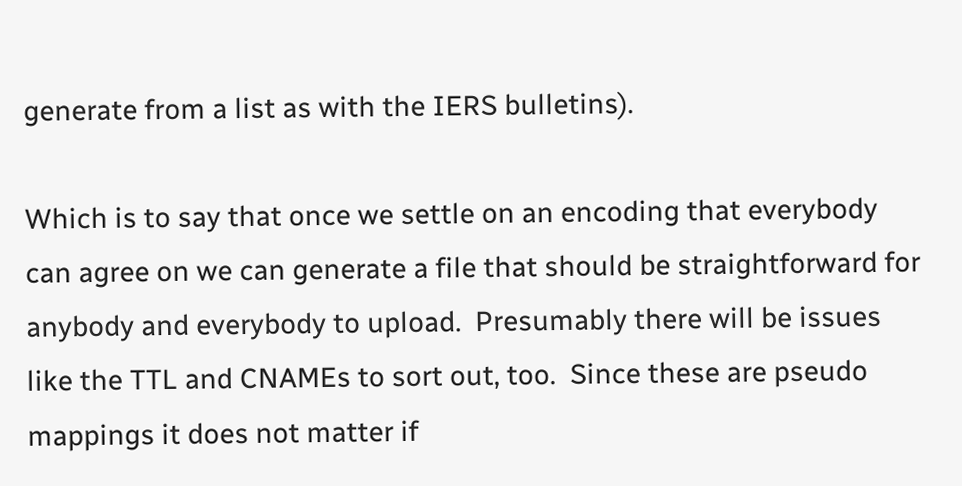generate from a list as with the IERS bulletins).

Which is to say that once we settle on an encoding that everybody can agree on we can generate a file that should be straightforward for anybody and everybody to upload.  Presumably there will be issues like the TTL and CNAMEs to sort out, too.  Since these are pseudo mappings it does not matter if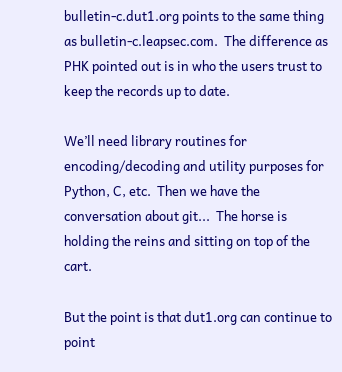bulletin-c.dut1.org points to the same thing as bulletin-c.leapsec.com.  The difference as PHK pointed out is in who the users trust to keep the records up to date.

We’ll need library routines for encoding/decoding and utility purposes for Python, C, etc.  Then we have the conversation about git...  The horse is holding the reins and sitting on top of the cart.

But the point is that dut1.org can continue to point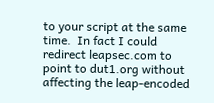to your script at the same time.  In fact I could redirect leapsec.com to point to dut1.org without affecting the leap-encoded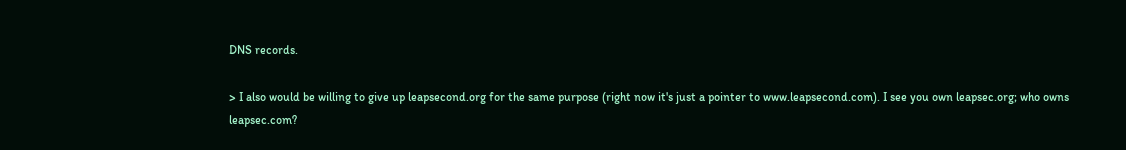DNS records.

> I also would be willing to give up leapsecond.org for the same purpose (right now it's just a pointer to www.leapsecond.com). I see you own leapsec.org; who owns leapsec.com?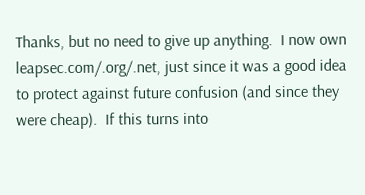Thanks, but no need to give up anything.  I now own leapsec.com/.org/.net, just since it was a good idea to protect against future confusion (and since they were cheap).  If this turns into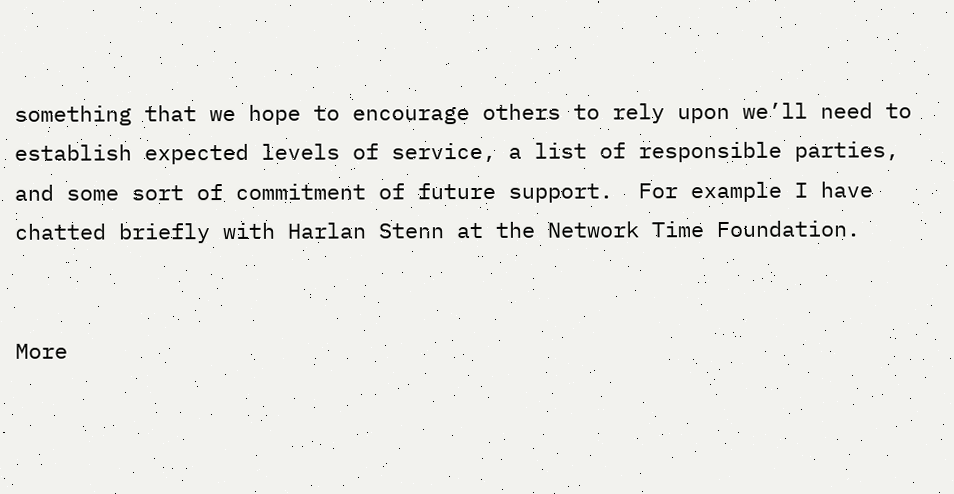something that we hope to encourage others to rely upon we’ll need to establish expected levels of service, a list of responsible parties, and some sort of commitment of future support.  For example I have chatted briefly with Harlan Stenn at the Network Time Foundation.


More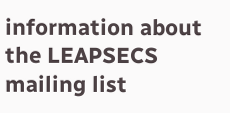information about the LEAPSECS mailing list